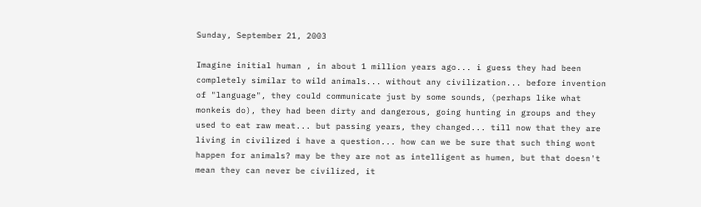Sunday, September 21, 2003

Imagine initial human , in about 1 million years ago... i guess they had been completely similar to wild animals... without any civilization... before invention of "language", they could communicate just by some sounds, (perhaps like what monkeis do), they had been dirty and dangerous, going hunting in groups and they used to eat raw meat... but passing years, they changed... till now that they are living in civilized i have a question... how can we be sure that such thing wont happen for animals? may be they are not as intelligent as humen, but that doesn't mean they can never be civilized, it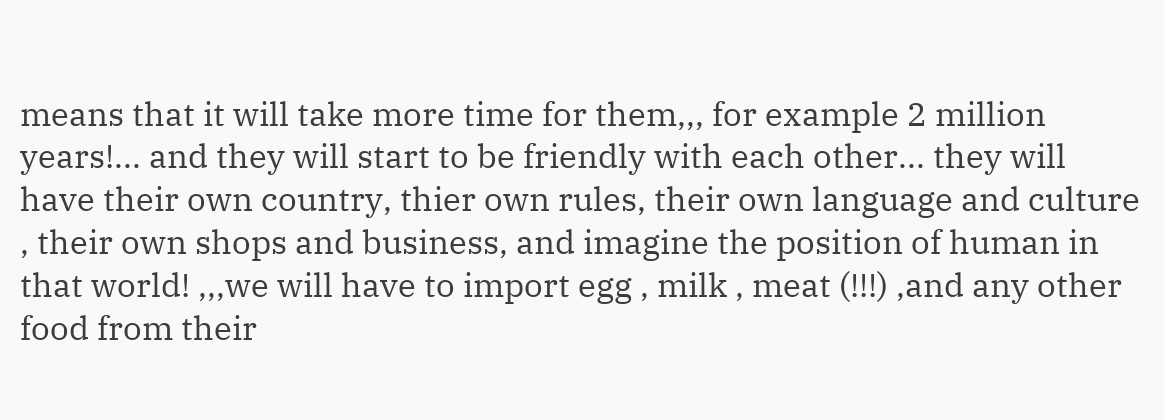means that it will take more time for them,,, for example 2 million years!... and they will start to be friendly with each other... they will have their own country, thier own rules, their own language and culture , their own shops and business, and imagine the position of human in that world! ,,,we will have to import egg , milk , meat (!!!) ,and any other food from their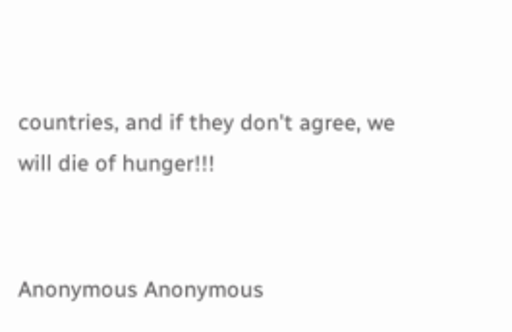countries, and if they don't agree, we will die of hunger!!!


Anonymous Anonymous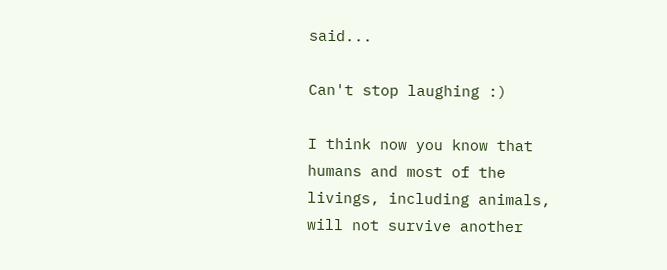said...

Can't stop laughing :)

I think now you know that humans and most of the livings, including animals, will not survive another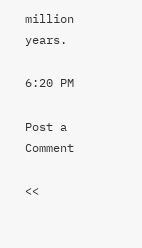million years.

6:20 PM

Post a Comment

<<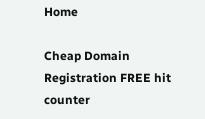Home

Cheap Domain Registration FREE hit counter